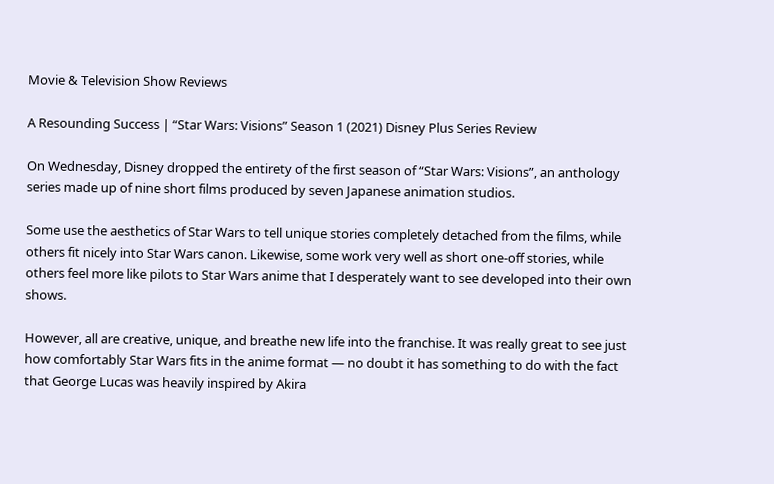Movie & Television Show Reviews

A Resounding Success | “Star Wars: Visions” Season 1 (2021) Disney Plus Series Review

On Wednesday, Disney dropped the entirety of the first season of “Star Wars: Visions”, an anthology series made up of nine short films produced by seven Japanese animation studios.

Some use the aesthetics of Star Wars to tell unique stories completely detached from the films, while others fit nicely into Star Wars canon. Likewise, some work very well as short one-off stories, while others feel more like pilots to Star Wars anime that I desperately want to see developed into their own shows.

However, all are creative, unique, and breathe new life into the franchise. It was really great to see just how comfortably Star Wars fits in the anime format — no doubt it has something to do with the fact that George Lucas was heavily inspired by Akira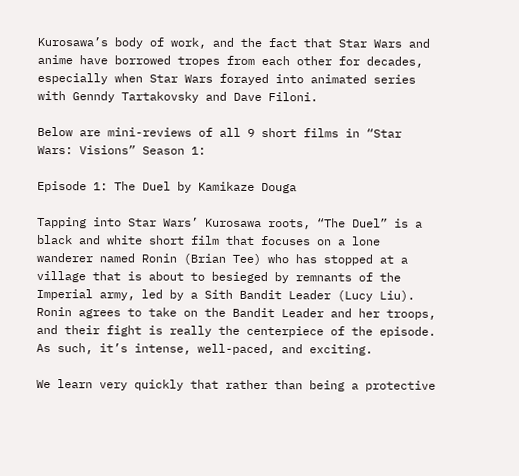Kurosawa’s body of work, and the fact that Star Wars and anime have borrowed tropes from each other for decades, especially when Star Wars forayed into animated series with Genndy Tartakovsky and Dave Filoni.

Below are mini-reviews of all 9 short films in “Star Wars: Visions” Season 1:

Episode 1: The Duel by Kamikaze Douga

Tapping into Star Wars’ Kurosawa roots, “The Duel” is a black and white short film that focuses on a lone wanderer named Ronin (Brian Tee) who has stopped at a village that is about to besieged by remnants of the Imperial army, led by a Sith Bandit Leader (Lucy Liu). Ronin agrees to take on the Bandit Leader and her troops, and their fight is really the centerpiece of the episode. As such, it’s intense, well-paced, and exciting.

We learn very quickly that rather than being a protective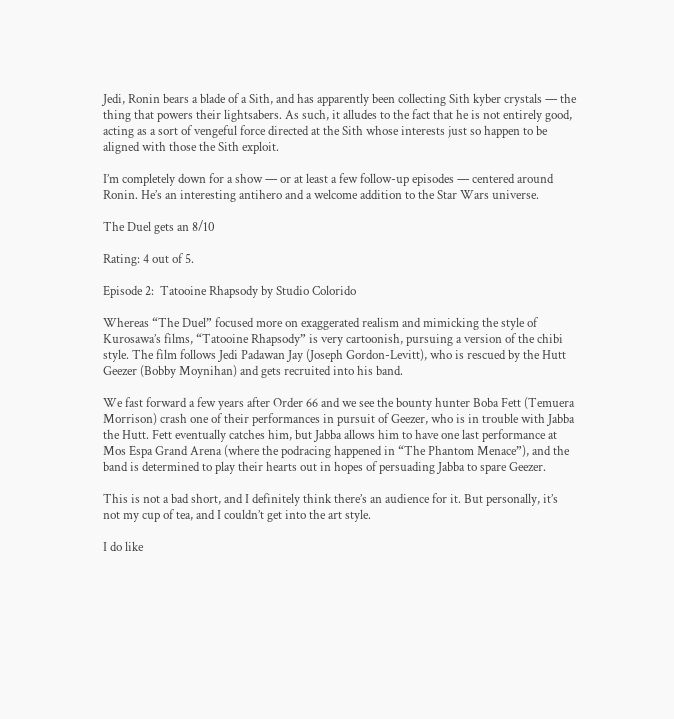Jedi, Ronin bears a blade of a Sith, and has apparently been collecting Sith kyber crystals — the thing that powers their lightsabers. As such, it alludes to the fact that he is not entirely good, acting as a sort of vengeful force directed at the Sith whose interests just so happen to be aligned with those the Sith exploit.

I’m completely down for a show — or at least a few follow-up episodes — centered around Ronin. He’s an interesting antihero and a welcome addition to the Star Wars universe.

The Duel gets an 8/10

Rating: 4 out of 5.

Episode 2:  Tatooine Rhapsody by Studio Colorido

Whereas “The Duel” focused more on exaggerated realism and mimicking the style of Kurosawa’s films, “Tatooine Rhapsody” is very cartoonish, pursuing a version of the chibi style. The film follows Jedi Padawan Jay (Joseph Gordon-Levitt), who is rescued by the Hutt Geezer (Bobby Moynihan) and gets recruited into his band.

We fast forward a few years after Order 66 and we see the bounty hunter Boba Fett (Temuera Morrison) crash one of their performances in pursuit of Geezer, who is in trouble with Jabba the Hutt. Fett eventually catches him, but Jabba allows him to have one last performance at Mos Espa Grand Arena (where the podracing happened in “The Phantom Menace”), and the band is determined to play their hearts out in hopes of persuading Jabba to spare Geezer.

This is not a bad short, and I definitely think there’s an audience for it. But personally, it’s not my cup of tea, and I couldn’t get into the art style.

I do like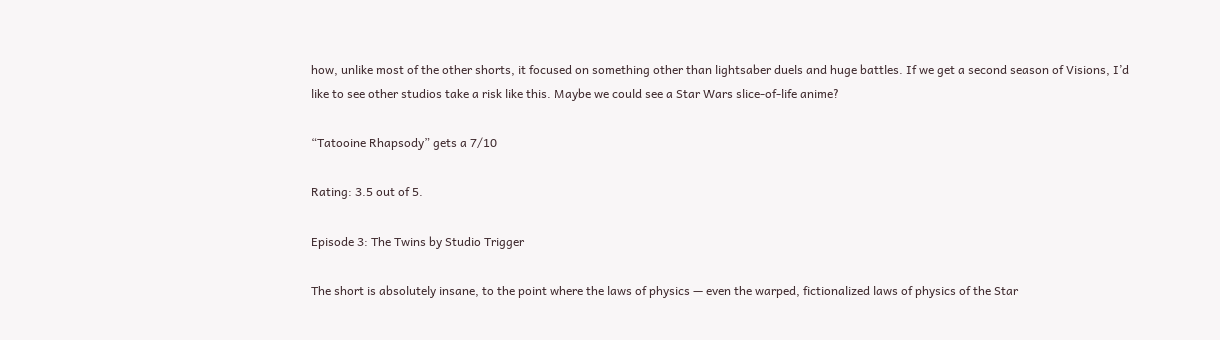how, unlike most of the other shorts, it focused on something other than lightsaber duels and huge battles. If we get a second season of Visions, I’d like to see other studios take a risk like this. Maybe we could see a Star Wars slice-of-life anime?

“Tatooine Rhapsody” gets a 7/10

Rating: 3.5 out of 5.

Episode 3: The Twins by Studio Trigger

The short is absolutely insane, to the point where the laws of physics — even the warped, fictionalized laws of physics of the Star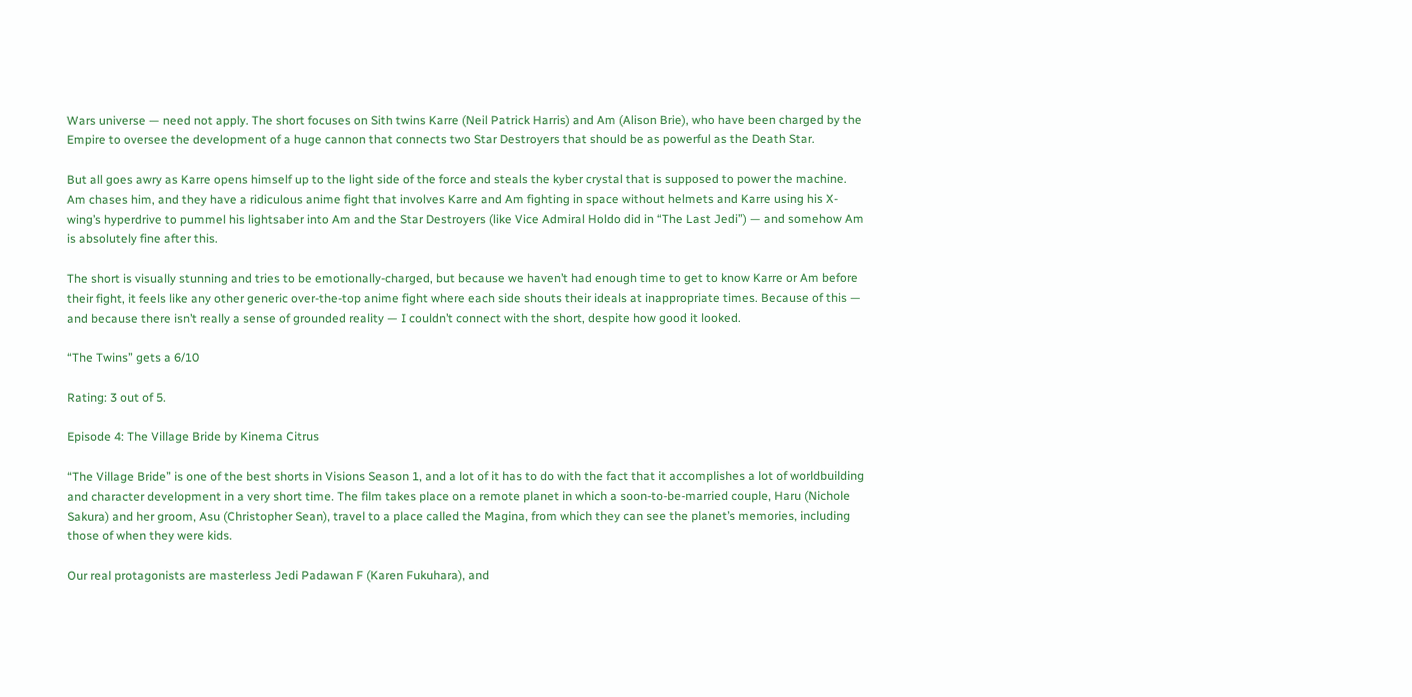Wars universe — need not apply. The short focuses on Sith twins Karre (Neil Patrick Harris) and Am (Alison Brie), who have been charged by the Empire to oversee the development of a huge cannon that connects two Star Destroyers that should be as powerful as the Death Star.

But all goes awry as Karre opens himself up to the light side of the force and steals the kyber crystal that is supposed to power the machine. Am chases him, and they have a ridiculous anime fight that involves Karre and Am fighting in space without helmets and Karre using his X-wing’s hyperdrive to pummel his lightsaber into Am and the Star Destroyers (like Vice Admiral Holdo did in “The Last Jedi”) — and somehow Am is absolutely fine after this.

The short is visually stunning and tries to be emotionally-charged, but because we haven’t had enough time to get to know Karre or Am before their fight, it feels like any other generic over-the-top anime fight where each side shouts their ideals at inappropriate times. Because of this — and because there isn’t really a sense of grounded reality — I couldn’t connect with the short, despite how good it looked.

“The Twins” gets a 6/10

Rating: 3 out of 5.

Episode 4: The Village Bride by Kinema Citrus

“The Village Bride” is one of the best shorts in Visions Season 1, and a lot of it has to do with the fact that it accomplishes a lot of worldbuilding and character development in a very short time. The film takes place on a remote planet in which a soon-to-be-married couple, Haru (Nichole Sakura) and her groom, Asu (Christopher Sean), travel to a place called the Magina, from which they can see the planet’s memories, including those of when they were kids.

Our real protagonists are masterless Jedi Padawan F (Karen Fukuhara), and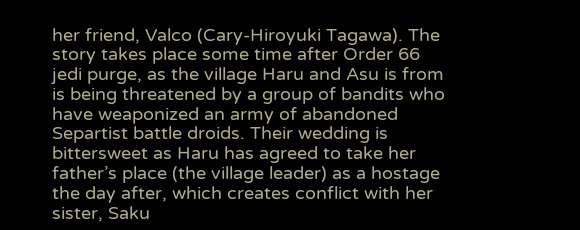her friend, Valco (Cary-Hiroyuki Tagawa). The story takes place some time after Order 66 jedi purge, as the village Haru and Asu is from is being threatened by a group of bandits who have weaponized an army of abandoned Separtist battle droids. Their wedding is bittersweet as Haru has agreed to take her father’s place (the village leader) as a hostage the day after, which creates conflict with her sister, Saku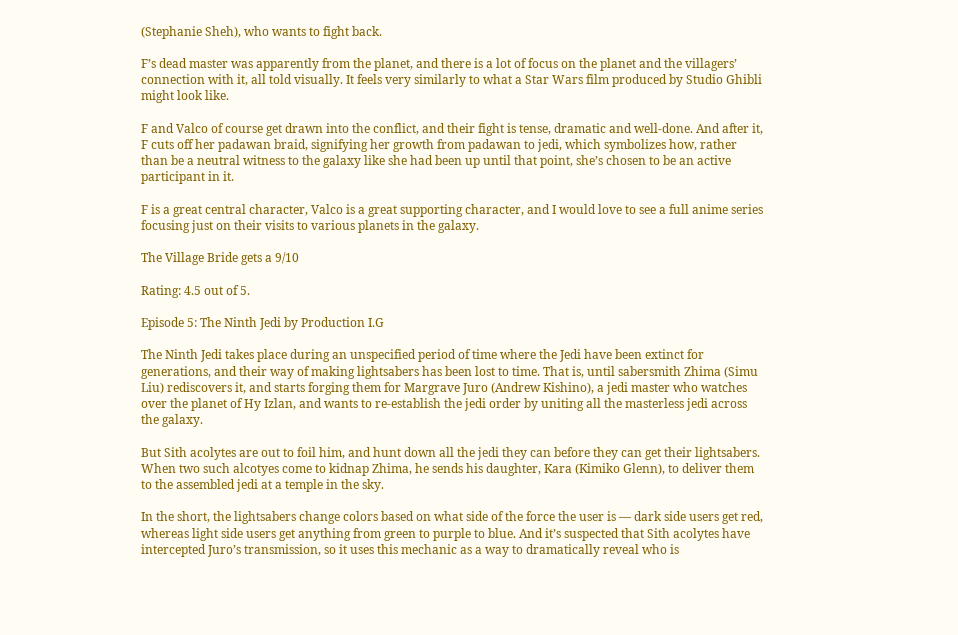(Stephanie Sheh), who wants to fight back.

F’s dead master was apparently from the planet, and there is a lot of focus on the planet and the villagers’ connection with it, all told visually. It feels very similarly to what a Star Wars film produced by Studio Ghibli might look like.

F and Valco of course get drawn into the conflict, and their fight is tense, dramatic and well-done. And after it, F cuts off her padawan braid, signifying her growth from padawan to jedi, which symbolizes how, rather than be a neutral witness to the galaxy like she had been up until that point, she’s chosen to be an active participant in it.

F is a great central character, Valco is a great supporting character, and I would love to see a full anime series focusing just on their visits to various planets in the galaxy.

The Village Bride gets a 9/10

Rating: 4.5 out of 5.

Episode 5: The Ninth Jedi by Production I.G

The Ninth Jedi takes place during an unspecified period of time where the Jedi have been extinct for generations, and their way of making lightsabers has been lost to time. That is, until sabersmith Zhima (Simu Liu) rediscovers it, and starts forging them for Margrave Juro (Andrew Kishino), a jedi master who watches over the planet of Hy Izlan, and wants to re-establish the jedi order by uniting all the masterless jedi across the galaxy.

But Sith acolytes are out to foil him, and hunt down all the jedi they can before they can get their lightsabers. When two such alcotyes come to kidnap Zhima, he sends his daughter, Kara (Kimiko Glenn), to deliver them to the assembled jedi at a temple in the sky.

In the short, the lightsabers change colors based on what side of the force the user is — dark side users get red, whereas light side users get anything from green to purple to blue. And it’s suspected that Sith acolytes have intercepted Juro’s transmission, so it uses this mechanic as a way to dramatically reveal who is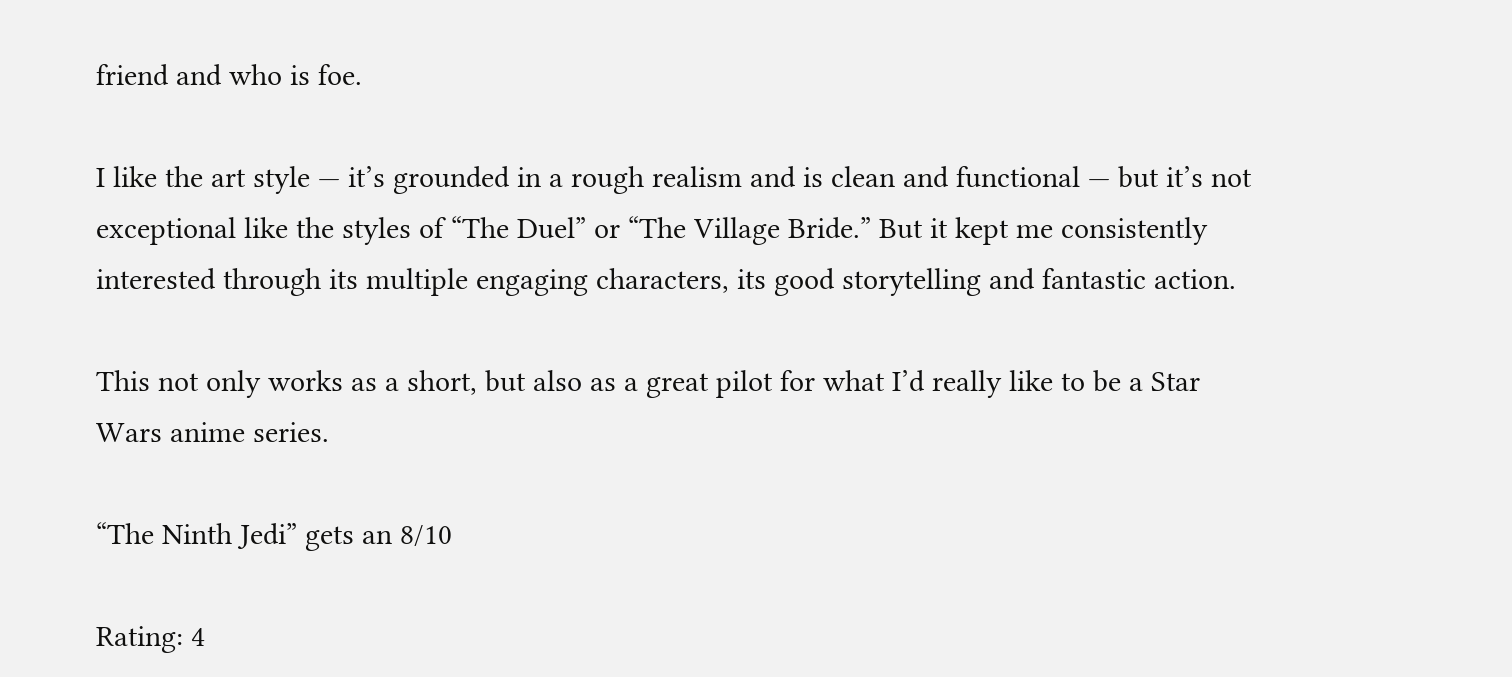friend and who is foe.

I like the art style — it’s grounded in a rough realism and is clean and functional — but it’s not exceptional like the styles of “The Duel” or “The Village Bride.” But it kept me consistently interested through its multiple engaging characters, its good storytelling and fantastic action.

This not only works as a short, but also as a great pilot for what I’d really like to be a Star Wars anime series.

“The Ninth Jedi” gets an 8/10

Rating: 4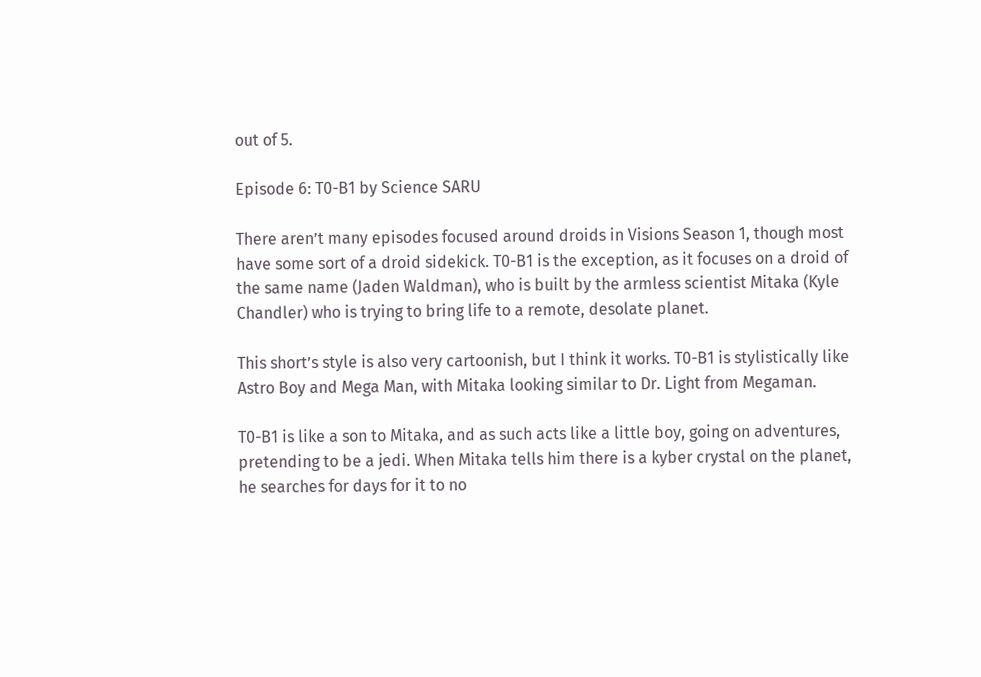out of 5.

Episode 6: T0-B1 by Science SARU

There aren’t many episodes focused around droids in Visions Season 1, though most have some sort of a droid sidekick. T0-B1 is the exception, as it focuses on a droid of the same name (Jaden Waldman), who is built by the armless scientist Mitaka (Kyle Chandler) who is trying to bring life to a remote, desolate planet.

This short’s style is also very cartoonish, but I think it works. T0-B1 is stylistically like Astro Boy and Mega Man, with Mitaka looking similar to Dr. Light from Megaman.

T0-B1 is like a son to Mitaka, and as such acts like a little boy, going on adventures, pretending to be a jedi. When Mitaka tells him there is a kyber crystal on the planet, he searches for days for it to no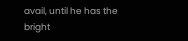avail, until he has the bright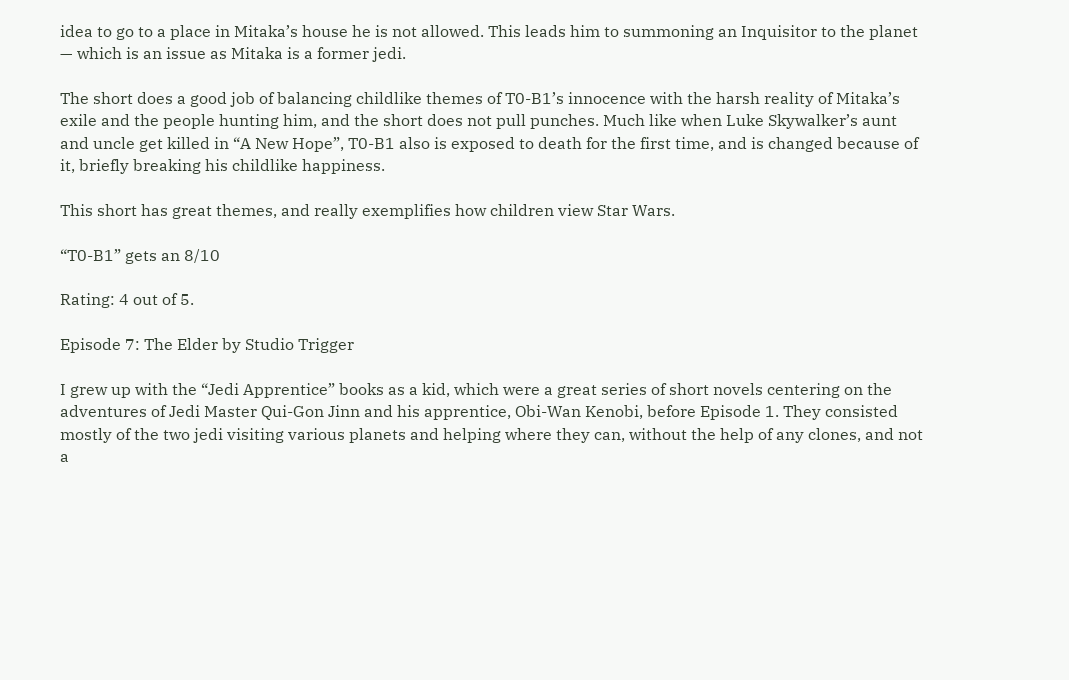idea to go to a place in Mitaka’s house he is not allowed. This leads him to summoning an Inquisitor to the planet — which is an issue as Mitaka is a former jedi.

The short does a good job of balancing childlike themes of T0-B1’s innocence with the harsh reality of Mitaka’s exile and the people hunting him, and the short does not pull punches. Much like when Luke Skywalker’s aunt and uncle get killed in “A New Hope”, T0-B1 also is exposed to death for the first time, and is changed because of it, briefly breaking his childlike happiness.

This short has great themes, and really exemplifies how children view Star Wars.

“T0-B1” gets an 8/10

Rating: 4 out of 5.

Episode 7: The Elder by Studio Trigger

I grew up with the “Jedi Apprentice” books as a kid, which were a great series of short novels centering on the adventures of Jedi Master Qui-Gon Jinn and his apprentice, Obi-Wan Kenobi, before Episode 1. They consisted mostly of the two jedi visiting various planets and helping where they can, without the help of any clones, and not a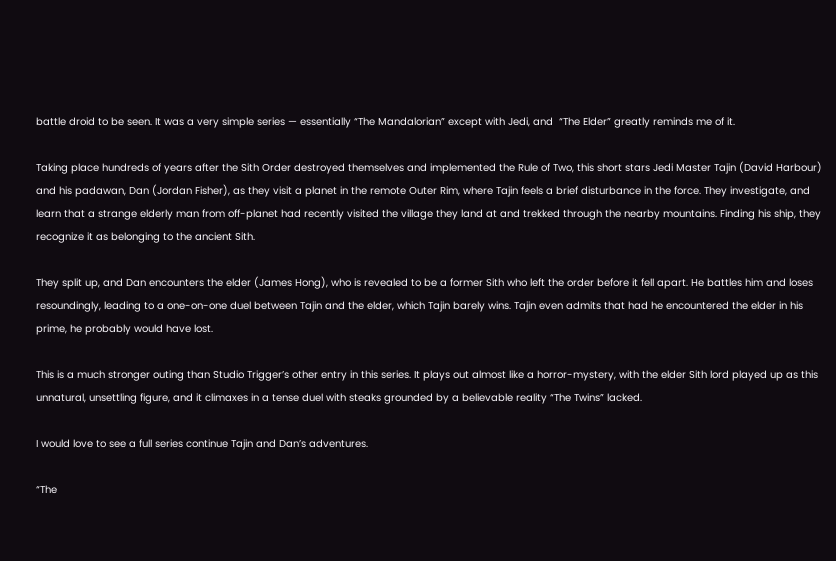battle droid to be seen. It was a very simple series — essentially “The Mandalorian” except with Jedi, and  “The Elder” greatly reminds me of it.

Taking place hundreds of years after the Sith Order destroyed themselves and implemented the Rule of Two, this short stars Jedi Master Tajin (David Harbour) and his padawan, Dan (Jordan Fisher), as they visit a planet in the remote Outer Rim, where Tajin feels a brief disturbance in the force. They investigate, and learn that a strange elderly man from off-planet had recently visited the village they land at and trekked through the nearby mountains. Finding his ship, they recognize it as belonging to the ancient Sith.

They split up, and Dan encounters the elder (James Hong), who is revealed to be a former Sith who left the order before it fell apart. He battles him and loses resoundingly, leading to a one-on-one duel between Tajin and the elder, which Tajin barely wins. Tajin even admits that had he encountered the elder in his prime, he probably would have lost.

This is a much stronger outing than Studio Trigger’s other entry in this series. It plays out almost like a horror-mystery, with the elder Sith lord played up as this unnatural, unsettling figure, and it climaxes in a tense duel with steaks grounded by a believable reality “The Twins” lacked.

I would love to see a full series continue Tajin and Dan’s adventures.

“The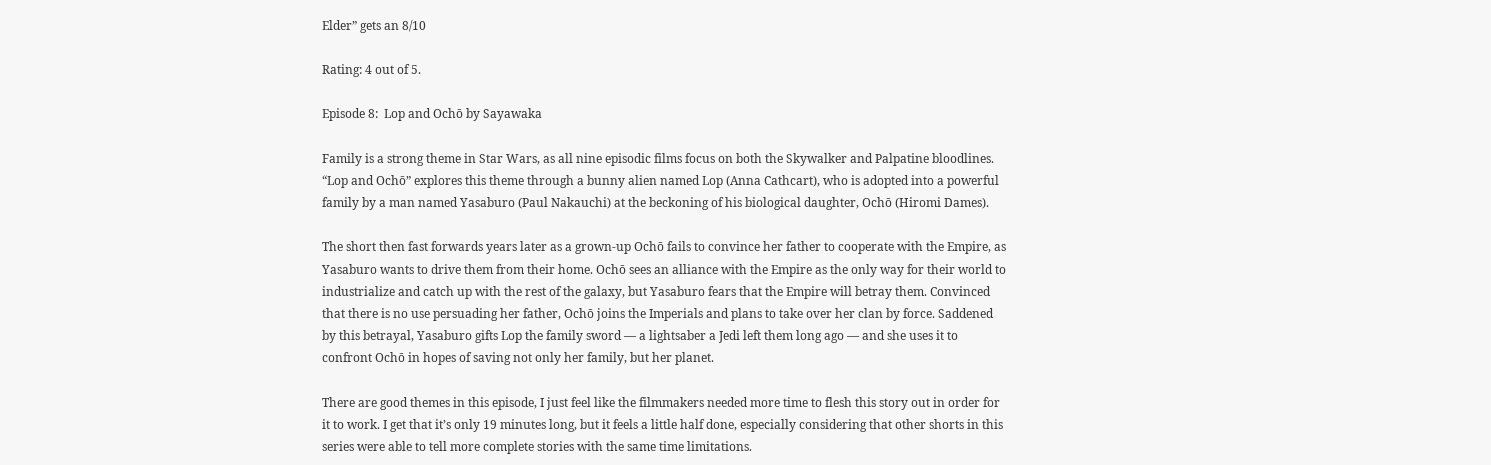Elder” gets an 8/10

Rating: 4 out of 5.

Episode 8:  Lop and Ochō by Sayawaka

Family is a strong theme in Star Wars, as all nine episodic films focus on both the Skywalker and Palpatine bloodlines. “Lop and Ochō” explores this theme through a bunny alien named Lop (Anna Cathcart), who is adopted into a powerful family by a man named Yasaburo (Paul Nakauchi) at the beckoning of his biological daughter, Ochō (Hiromi Dames).

The short then fast forwards years later as a grown-up Ochō fails to convince her father to cooperate with the Empire, as Yasaburo wants to drive them from their home. Ochō sees an alliance with the Empire as the only way for their world to industrialize and catch up with the rest of the galaxy, but Yasaburo fears that the Empire will betray them. Convinced that there is no use persuading her father, Ochō joins the Imperials and plans to take over her clan by force. Saddened by this betrayal, Yasaburo gifts Lop the family sword — a lightsaber a Jedi left them long ago — and she uses it to confront Ochō in hopes of saving not only her family, but her planet.

There are good themes in this episode, I just feel like the filmmakers needed more time to flesh this story out in order for it to work. I get that it’s only 19 minutes long, but it feels a little half done, especially considering that other shorts in this series were able to tell more complete stories with the same time limitations.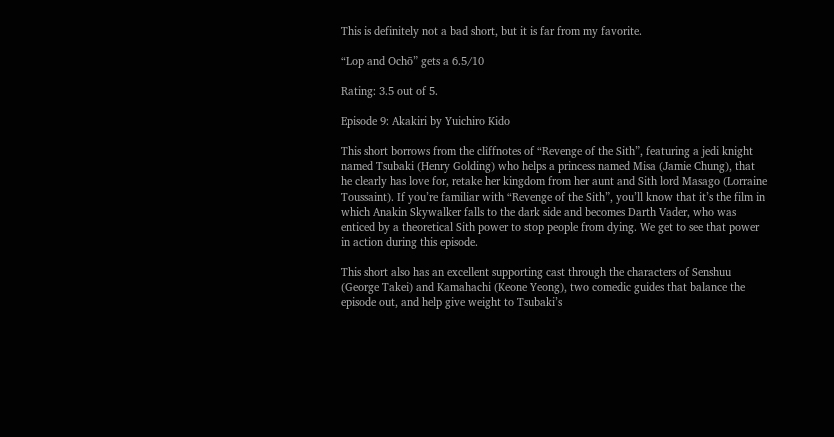This is definitely not a bad short, but it is far from my favorite.

“Lop and Ochō” gets a 6.5/10

Rating: 3.5 out of 5.

Episode 9: Akakiri by Yuichiro Kido

This short borrows from the cliffnotes of “Revenge of the Sith”, featuring a jedi knight named Tsubaki (Henry Golding) who helps a princess named Misa (Jamie Chung), that he clearly has love for, retake her kingdom from her aunt and Sith lord Masago (Lorraine Toussaint). If you’re familiar with “Revenge of the Sith”, you’ll know that it’s the film in which Anakin Skywalker falls to the dark side and becomes Darth Vader, who was enticed by a theoretical Sith power to stop people from dying. We get to see that power in action during this episode.

This short also has an excellent supporting cast through the characters of Senshuu (George Takei) and Kamahachi (Keone Yeong), two comedic guides that balance the episode out, and help give weight to Tsubaki’s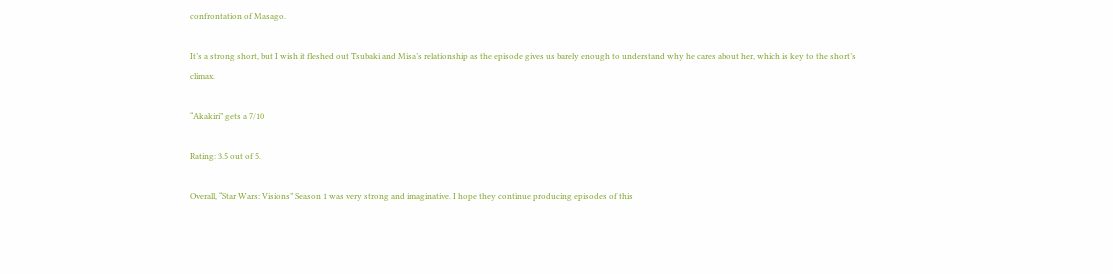confrontation of Masago.

It’s a strong short, but I wish it fleshed out Tsubaki and Misa’s relationship as the episode gives us barely enough to understand why he cares about her, which is key to the short’s climax.

“Akakiri” gets a 7/10

Rating: 3.5 out of 5.

Overall, “Star Wars: Visions” Season 1 was very strong and imaginative. I hope they continue producing episodes of this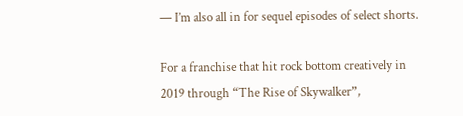— I’m also all in for sequel episodes of select shorts.

For a franchise that hit rock bottom creatively in 2019 through “The Rise of Skywalker”,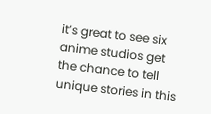it’s great to see six anime studios get the chance to tell unique stories in this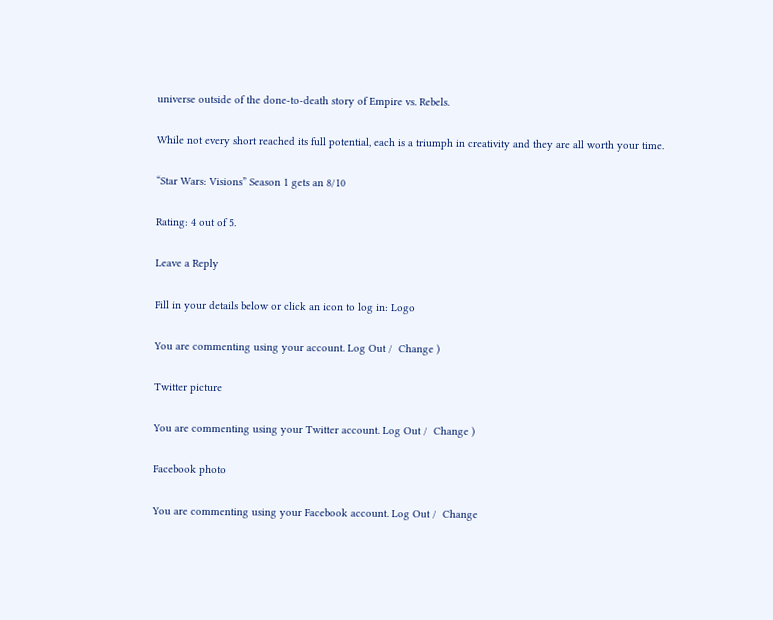universe outside of the done-to-death story of Empire vs. Rebels.

While not every short reached its full potential, each is a triumph in creativity and they are all worth your time.

“Star Wars: Visions” Season 1 gets an 8/10

Rating: 4 out of 5.

Leave a Reply

Fill in your details below or click an icon to log in: Logo

You are commenting using your account. Log Out /  Change )

Twitter picture

You are commenting using your Twitter account. Log Out /  Change )

Facebook photo

You are commenting using your Facebook account. Log Out /  Change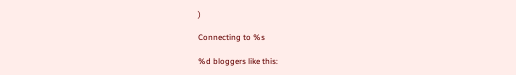)

Connecting to %s

%d bloggers like this: